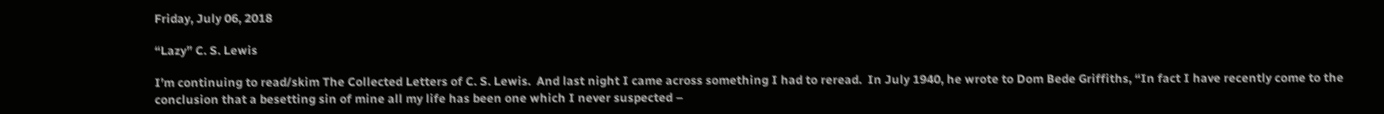Friday, July 06, 2018

“Lazy” C. S. Lewis

I’m continuing to read/skim The Collected Letters of C. S. Lewis.  And last night I came across something I had to reread.  In July 1940, he wrote to Dom Bede Griffiths, “In fact I have recently come to the conclusion that a besetting sin of mine all my life has been one which I never suspected –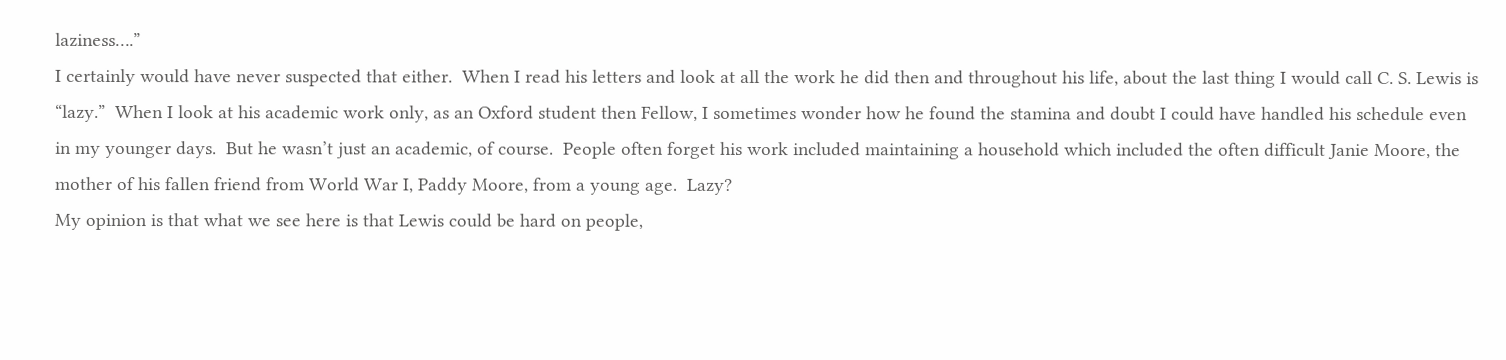laziness….”
I certainly would have never suspected that either.  When I read his letters and look at all the work he did then and throughout his life, about the last thing I would call C. S. Lewis is “lazy.”  When I look at his academic work only, as an Oxford student then Fellow, I sometimes wonder how he found the stamina and doubt I could have handled his schedule even in my younger days.  But he wasn’t just an academic, of course.  People often forget his work included maintaining a household which included the often difficult Janie Moore, the mother of his fallen friend from World War I, Paddy Moore, from a young age.  Lazy?
My opinion is that what we see here is that Lewis could be hard on people,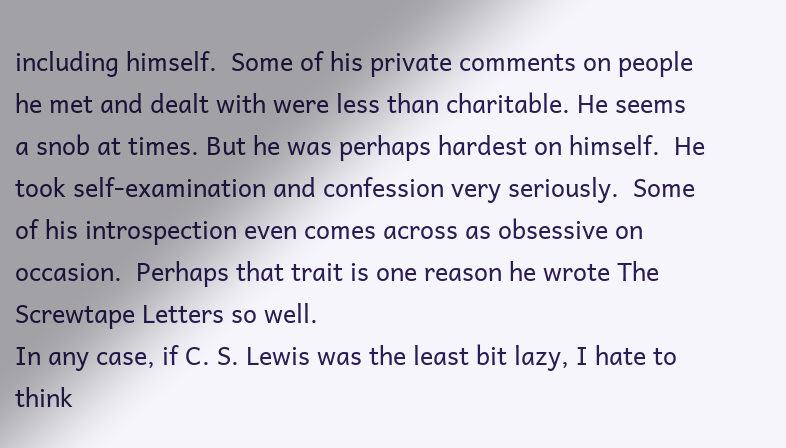including himself.  Some of his private comments on people he met and dealt with were less than charitable. He seems a snob at times. But he was perhaps hardest on himself.  He took self-examination and confession very seriously.  Some of his introspection even comes across as obsessive on occasion.  Perhaps that trait is one reason he wrote The Screwtape Letters so well.
In any case, if C. S. Lewis was the least bit lazy, I hate to think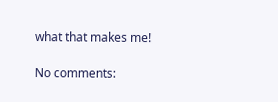what that makes me!

No comments: